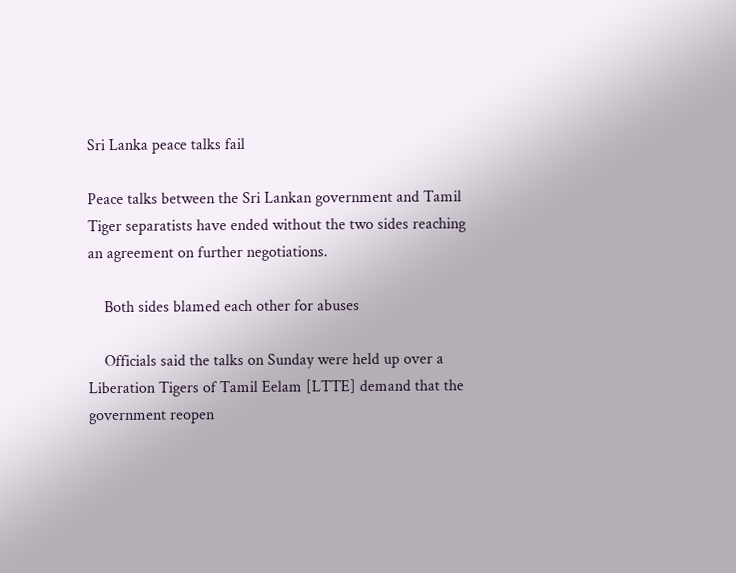Sri Lanka peace talks fail

Peace talks between the Sri Lankan government and Tamil Tiger separatists have ended without the two sides reaching an agreement on further negotiations.

    Both sides blamed each other for abuses

    Officials said the talks on Sunday were held up over a Liberation Tigers of Tamil Eelam [LTTE] demand that the government reopen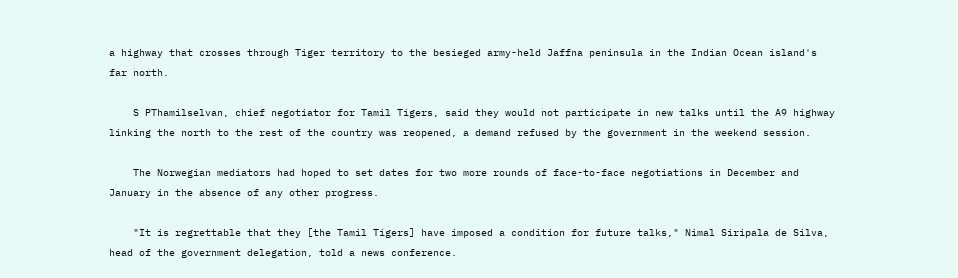a highway that crosses through Tiger territory to the besieged army-held Jaffna peninsula in the Indian Ocean island's far north.

    S PThamilselvan, chief negotiator for Tamil Tigers, said they would not participate in new talks until the A9 highway linking the north to the rest of the country was reopened, a demand refused by the government in the weekend session.

    The Norwegian mediators had hoped to set dates for two more rounds of face-to-face negotiations in December and January in the absence of any other progress.

    "It is regrettable that they [the Tamil Tigers] have imposed a condition for future talks," Nimal Siripala de Silva, head of the government delegation, told a news conference.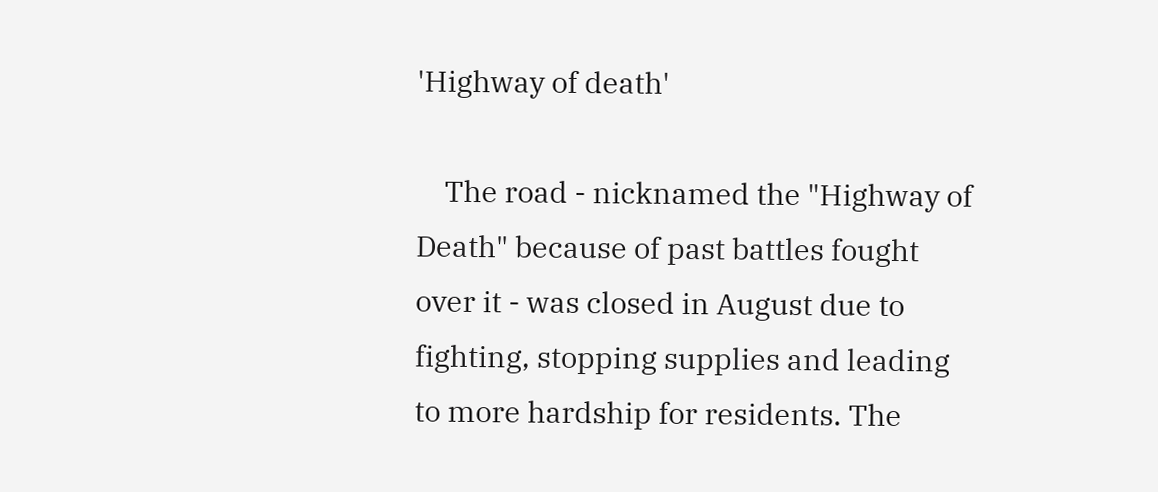'Highway of death'

    The road - nicknamed the "Highway of Death" because of past battles fought over it - was closed in August due to fighting, stopping supplies and leading to more hardship for residents. The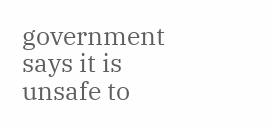government says it is unsafe to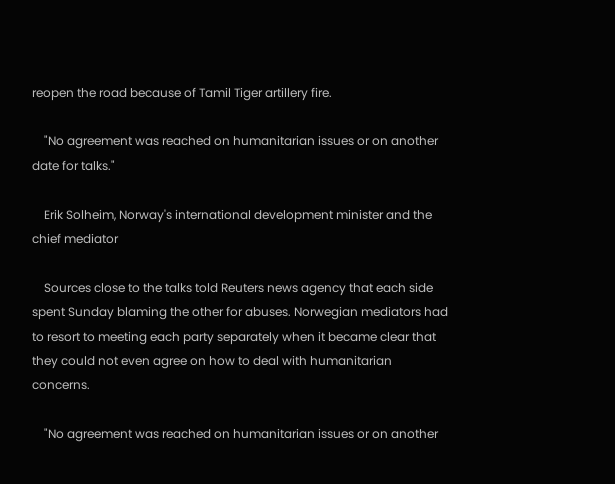reopen the road because of Tamil Tiger artillery fire.

    "No agreement was reached on humanitarian issues or on another date for talks."

    Erik Solheim, Norway's international development minister and the chief mediator

    Sources close to the talks told Reuters news agency that each side spent Sunday blaming the other for abuses. Norwegian mediators had to resort to meeting each party separately when it became clear that they could not even agree on how to deal with humanitarian concerns.

    "No agreement was reached on humanitarian issues or on another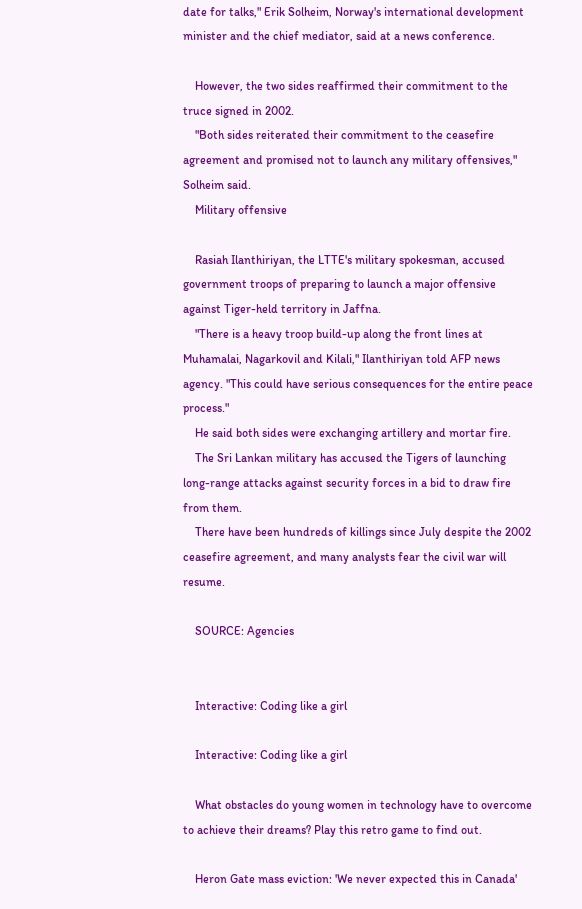date for talks," Erik Solheim, Norway's international development minister and the chief mediator, said at a news conference.

    However, the two sides reaffirmed their commitment to the truce signed in 2002.
    "Both sides reiterated their commitment to the ceasefire agreement and promised not to launch any military offensives," Solheim said.
    Military offensive

    Rasiah Ilanthiriyan, the LTTE's military spokesman, accused government troops of preparing to launch a major offensive against Tiger-held territory in Jaffna.
    "There is a heavy troop build-up along the front lines at Muhamalai, Nagarkovil and Kilali," Ilanthiriyan told AFP news agency. "This could have serious consequences for the entire peace process."
    He said both sides were exchanging artillery and mortar fire.
    The Sri Lankan military has accused the Tigers of launching long-range attacks against security forces in a bid to draw fire from them.
    There have been hundreds of killings since July despite the 2002 ceasefire agreement, and many analysts fear the civil war will resume.

    SOURCE: Agencies


    Interactive: Coding like a girl

    Interactive: Coding like a girl

    What obstacles do young women in technology have to overcome to achieve their dreams? Play this retro game to find out.

    Heron Gate mass eviction: 'We never expected this in Canada'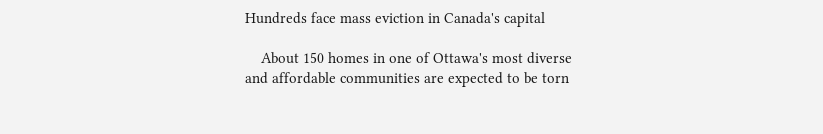Hundreds face mass eviction in Canada's capital

    About 150 homes in one of Ottawa's most diverse and affordable communities are expected to be torn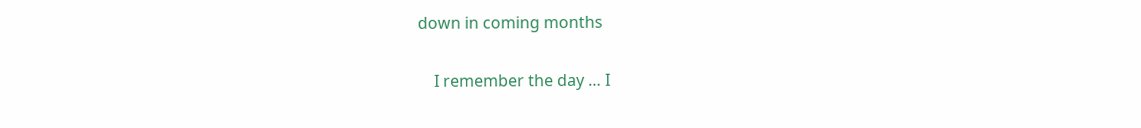down in coming months

    I remember the day … I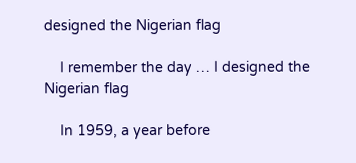designed the Nigerian flag

    I remember the day … I designed the Nigerian flag

    In 1959, a year before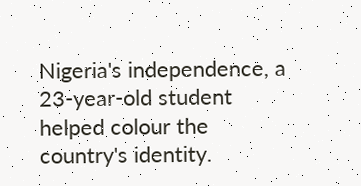Nigeria's independence, a 23-year-old student helped colour the country's identity.